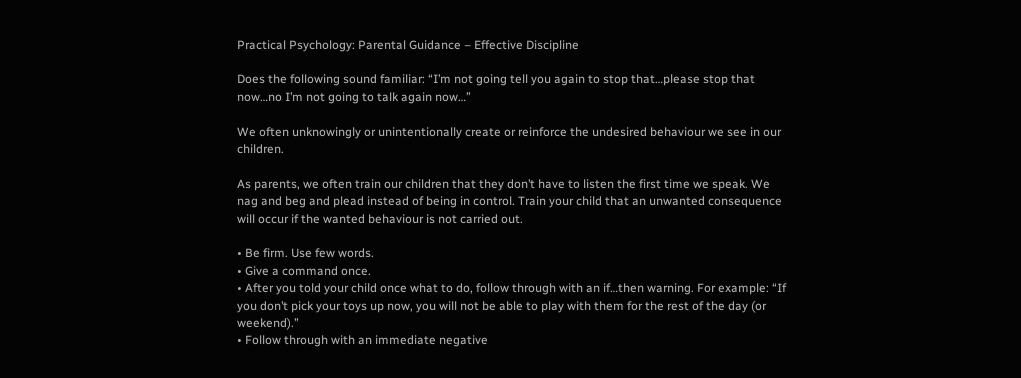Practical Psychology: Parental Guidance – Effective Discipline

Does the following sound familiar: “I’m not going tell you again to stop that…please stop that now…no I’m not going to talk again now…”

We often unknowingly or unintentionally create or reinforce the undesired behaviour we see in our children.

As parents, we often train our children that they don’t have to listen the first time we speak. We nag and beg and plead instead of being in control. Train your child that an unwanted consequence will occur if the wanted behaviour is not carried out.

• Be firm. Use few words.
• Give a command once.
• After you told your child once what to do, follow through with an if…then warning. For example: “If you don’t pick your toys up now, you will not be able to play with them for the rest of the day (or weekend).”
• Follow through with an immediate negative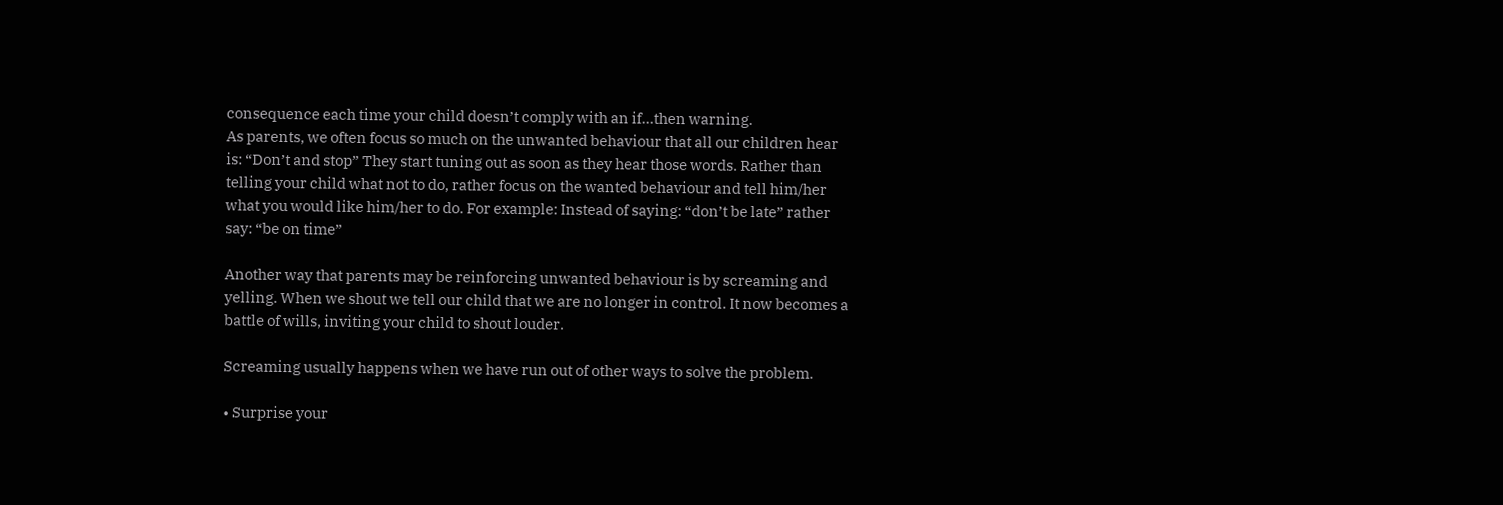consequence each time your child doesn’t comply with an if…then warning.
As parents, we often focus so much on the unwanted behaviour that all our children hear is: “Don’t and stop” They start tuning out as soon as they hear those words. Rather than telling your child what not to do, rather focus on the wanted behaviour and tell him/her what you would like him/her to do. For example: Instead of saying: “don’t be late” rather say: “be on time”

Another way that parents may be reinforcing unwanted behaviour is by screaming and yelling. When we shout we tell our child that we are no longer in control. It now becomes a battle of wills, inviting your child to shout louder.

Screaming usually happens when we have run out of other ways to solve the problem.

• Surprise your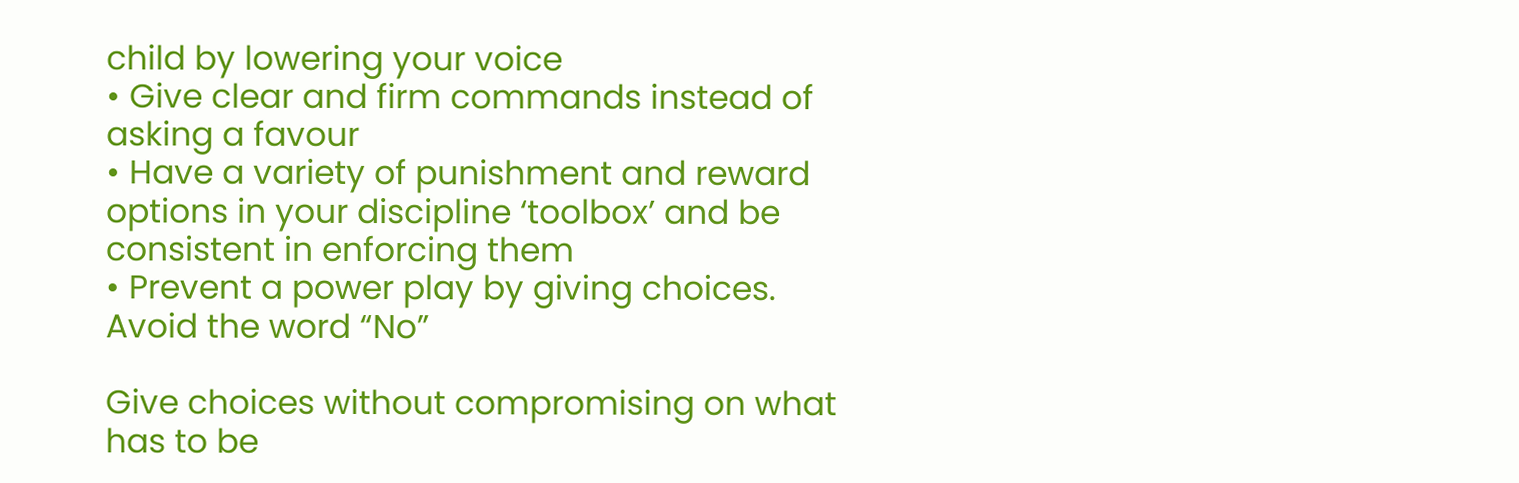child by lowering your voice
• Give clear and firm commands instead of asking a favour
• Have a variety of punishment and reward options in your discipline ‘toolbox’ and be consistent in enforcing them
• Prevent a power play by giving choices. Avoid the word “No”

Give choices without compromising on what has to be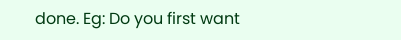done. Eg: Do you first want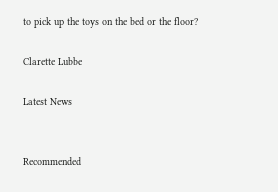to pick up the toys on the bed or the floor?

Clarette Lubbe

Latest News


Recommended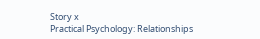Story x
Practical Psychology: Relationships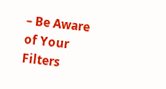– Be Aware of Your Filters